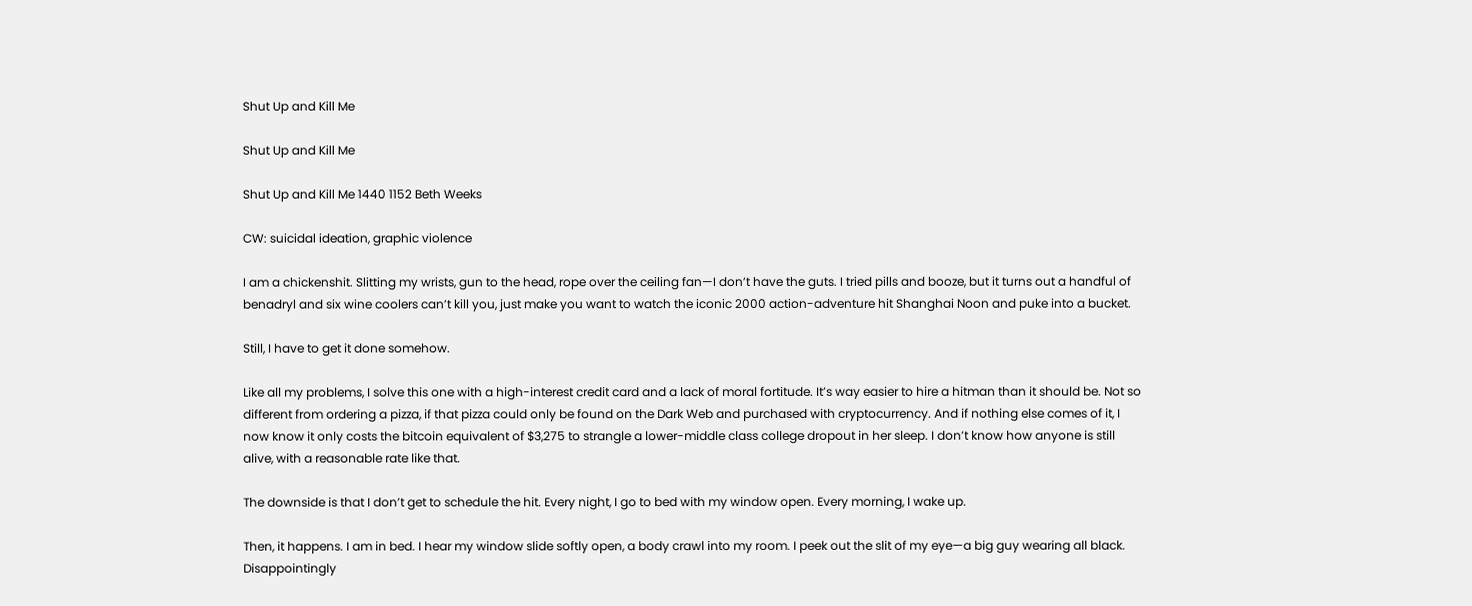Shut Up and Kill Me

Shut Up and Kill Me

Shut Up and Kill Me 1440 1152 Beth Weeks

CW: suicidal ideation, graphic violence

I am a chickenshit. Slitting my wrists, gun to the head, rope over the ceiling fan—I don’t have the guts. I tried pills and booze, but it turns out a handful of benadryl and six wine coolers can’t kill you, just make you want to watch the iconic 2000 action-adventure hit Shanghai Noon and puke into a bucket.

Still, I have to get it done somehow.

Like all my problems, I solve this one with a high-interest credit card and a lack of moral fortitude. It’s way easier to hire a hitman than it should be. Not so different from ordering a pizza, if that pizza could only be found on the Dark Web and purchased with cryptocurrency. And if nothing else comes of it, I now know it only costs the bitcoin equivalent of $3,275 to strangle a lower-middle class college dropout in her sleep. I don’t know how anyone is still alive, with a reasonable rate like that.

The downside is that I don’t get to schedule the hit. Every night, I go to bed with my window open. Every morning, I wake up.

Then, it happens. I am in bed. I hear my window slide softly open, a body crawl into my room. I peek out the slit of my eye—a big guy wearing all black. Disappointingly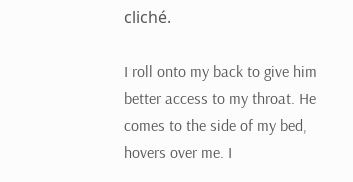cliché.

I roll onto my back to give him better access to my throat. He comes to the side of my bed, hovers over me. I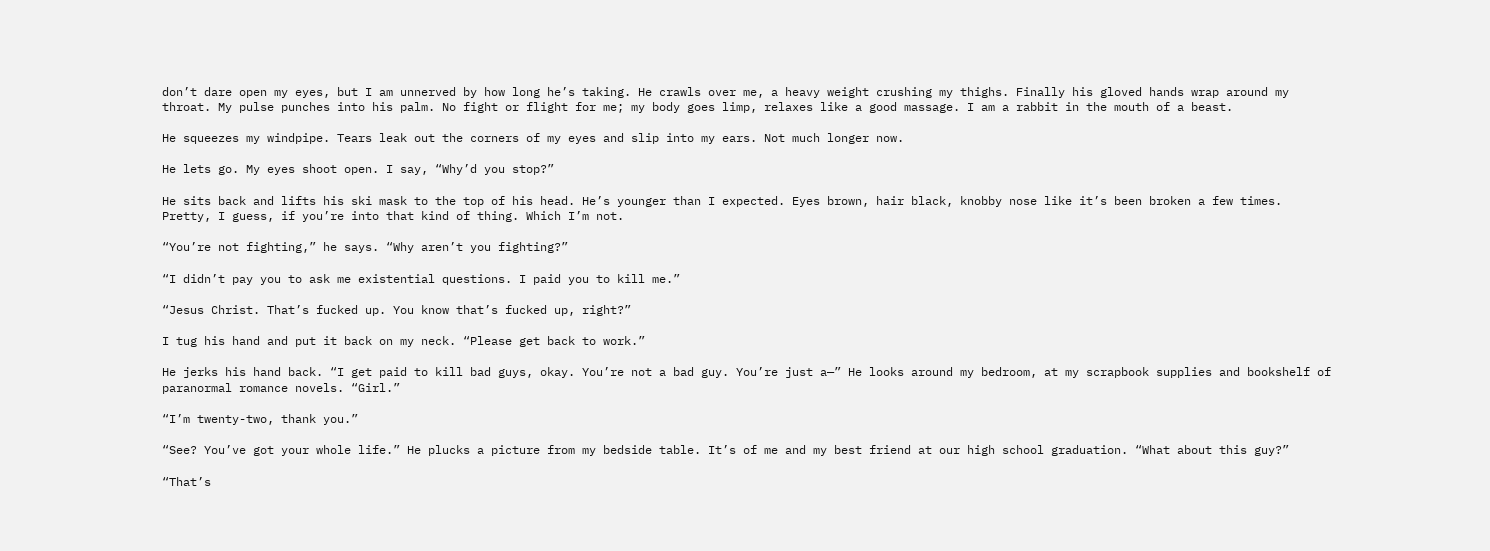don’t dare open my eyes, but I am unnerved by how long he’s taking. He crawls over me, a heavy weight crushing my thighs. Finally his gloved hands wrap around my throat. My pulse punches into his palm. No fight or flight for me; my body goes limp, relaxes like a good massage. I am a rabbit in the mouth of a beast.

He squeezes my windpipe. Tears leak out the corners of my eyes and slip into my ears. Not much longer now.

He lets go. My eyes shoot open. I say, “Why’d you stop?”

He sits back and lifts his ski mask to the top of his head. He’s younger than I expected. Eyes brown, hair black, knobby nose like it’s been broken a few times. Pretty, I guess, if you’re into that kind of thing. Which I’m not.

“You’re not fighting,” he says. “Why aren’t you fighting?”

“I didn’t pay you to ask me existential questions. I paid you to kill me.”

“Jesus Christ. That’s fucked up. You know that’s fucked up, right?”

I tug his hand and put it back on my neck. “Please get back to work.”

He jerks his hand back. “I get paid to kill bad guys, okay. You’re not a bad guy. You’re just a—” He looks around my bedroom, at my scrapbook supplies and bookshelf of paranormal romance novels. “Girl.”

“I’m twenty-two, thank you.”

“See? You’ve got your whole life.” He plucks a picture from my bedside table. It’s of me and my best friend at our high school graduation. “What about this guy?”

“That’s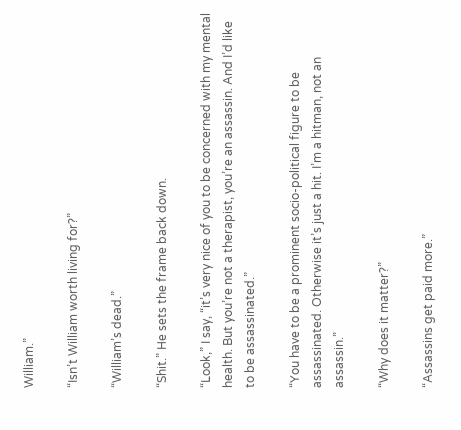William.”

“Isn’t William worth living for?”

“William’s dead.”

“Shit.” He sets the frame back down.

“Look,” I say, “it’s very nice of you to be concerned with my mental health. But you’re not a therapist, you’re an assassin. And I’d like to be assassinated.”

“You have to be a prominent socio-political figure to be assassinated. Otherwise it’s just a hit. I’m a hitman, not an assassin.”

“Why does it matter?”

“Assassins get paid more.”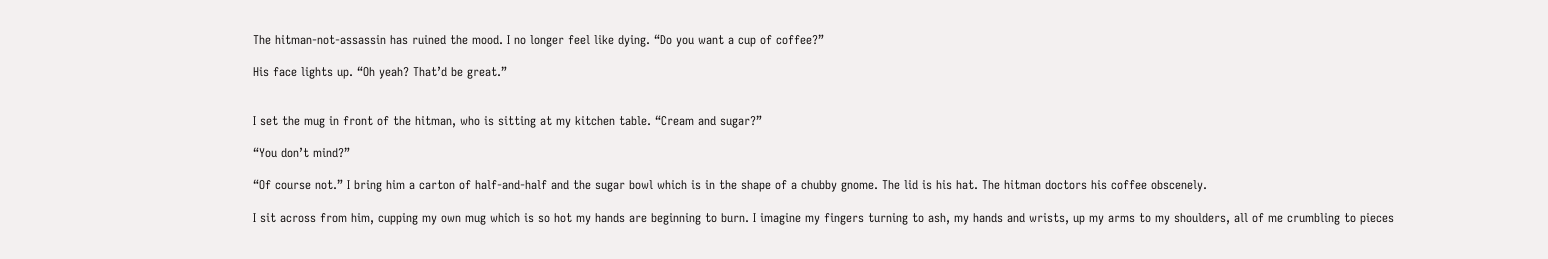The hitman-not-assassin has ruined the mood. I no longer feel like dying. “Do you want a cup of coffee?”

His face lights up. “Oh yeah? That’d be great.”


I set the mug in front of the hitman, who is sitting at my kitchen table. “Cream and sugar?”

“You don’t mind?”

“Of course not.” I bring him a carton of half-and-half and the sugar bowl which is in the shape of a chubby gnome. The lid is his hat. The hitman doctors his coffee obscenely.

I sit across from him, cupping my own mug which is so hot my hands are beginning to burn. I imagine my fingers turning to ash, my hands and wrists, up my arms to my shoulders, all of me crumbling to pieces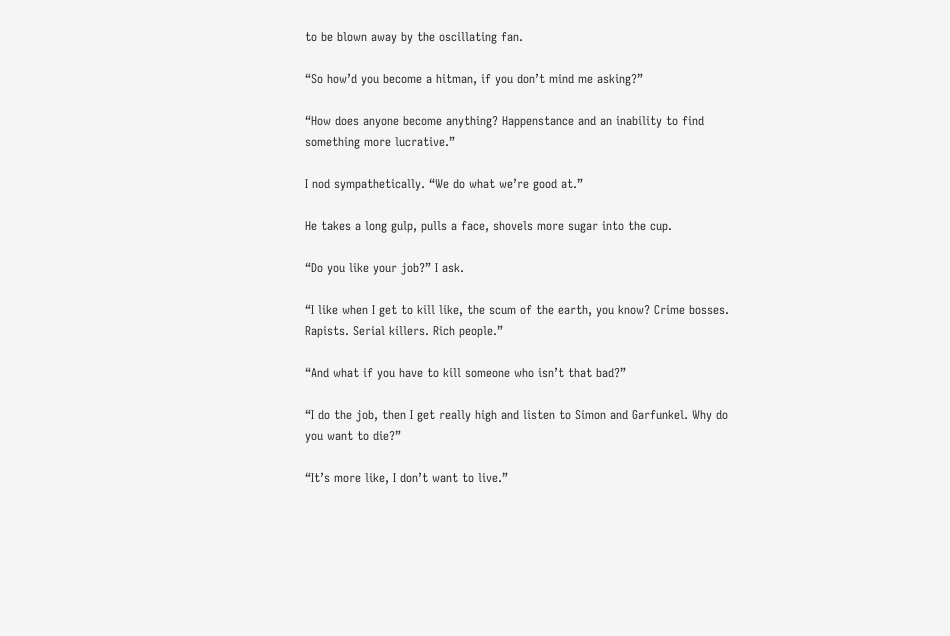to be blown away by the oscillating fan.

“So how’d you become a hitman, if you don’t mind me asking?”

“How does anyone become anything? Happenstance and an inability to find something more lucrative.”

I nod sympathetically. “We do what we’re good at.”

He takes a long gulp, pulls a face, shovels more sugar into the cup.

“Do you like your job?” I ask.

“I like when I get to kill like, the scum of the earth, you know? Crime bosses. Rapists. Serial killers. Rich people.”

“And what if you have to kill someone who isn’t that bad?”

“I do the job, then I get really high and listen to Simon and Garfunkel. Why do you want to die?”

“It’s more like, I don’t want to live.”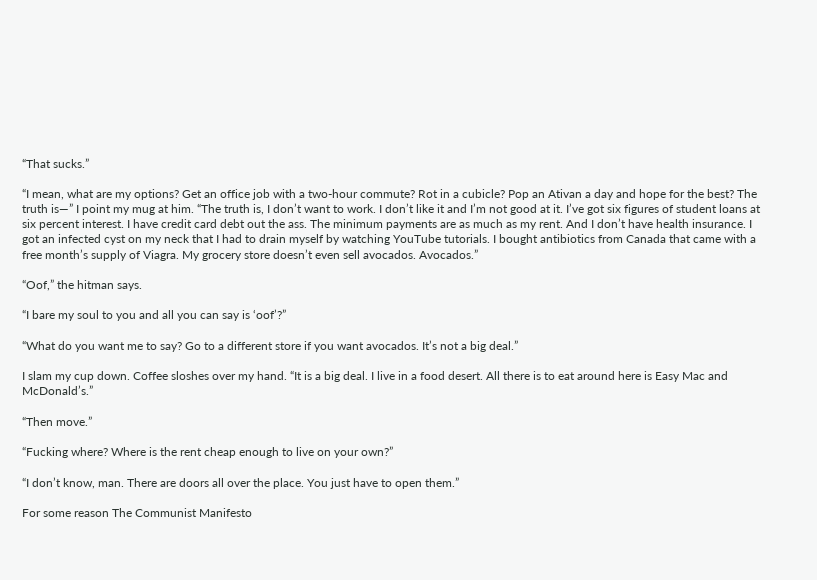“That sucks.”

“I mean, what are my options? Get an office job with a two-hour commute? Rot in a cubicle? Pop an Ativan a day and hope for the best? The truth is—” I point my mug at him. “The truth is, I don’t want to work. I don’t like it and I’m not good at it. I’ve got six figures of student loans at six percent interest. I have credit card debt out the ass. The minimum payments are as much as my rent. And I don’t have health insurance. I got an infected cyst on my neck that I had to drain myself by watching YouTube tutorials. I bought antibiotics from Canada that came with a free month’s supply of Viagra. My grocery store doesn’t even sell avocados. Avocados.”

“Oof,” the hitman says.

“I bare my soul to you and all you can say is ‘oof’?”

“What do you want me to say? Go to a different store if you want avocados. It’s not a big deal.”

I slam my cup down. Coffee sloshes over my hand. “It is a big deal. I live in a food desert. All there is to eat around here is Easy Mac and McDonald’s.”

“Then move.”

“Fucking where? Where is the rent cheap enough to live on your own?”

“I don’t know, man. There are doors all over the place. You just have to open them.”

For some reason The Communist Manifesto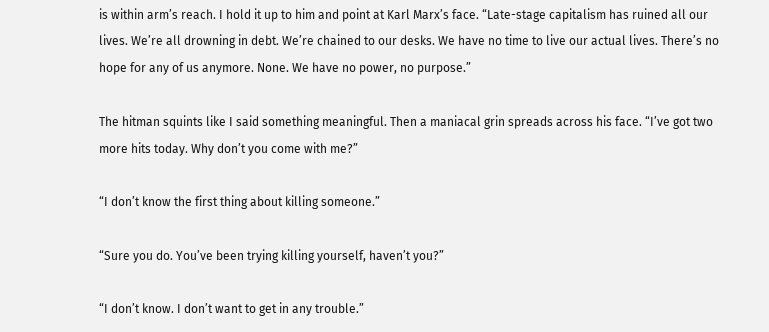is within arm’s reach. I hold it up to him and point at Karl Marx’s face. “Late-stage capitalism has ruined all our lives. We’re all drowning in debt. We’re chained to our desks. We have no time to live our actual lives. There’s no hope for any of us anymore. None. We have no power, no purpose.”

The hitman squints like I said something meaningful. Then a maniacal grin spreads across his face. “I’ve got two more hits today. Why don’t you come with me?”

“I don’t know the first thing about killing someone.”

“Sure you do. You’ve been trying killing yourself, haven’t you?”

“I don’t know. I don’t want to get in any trouble.”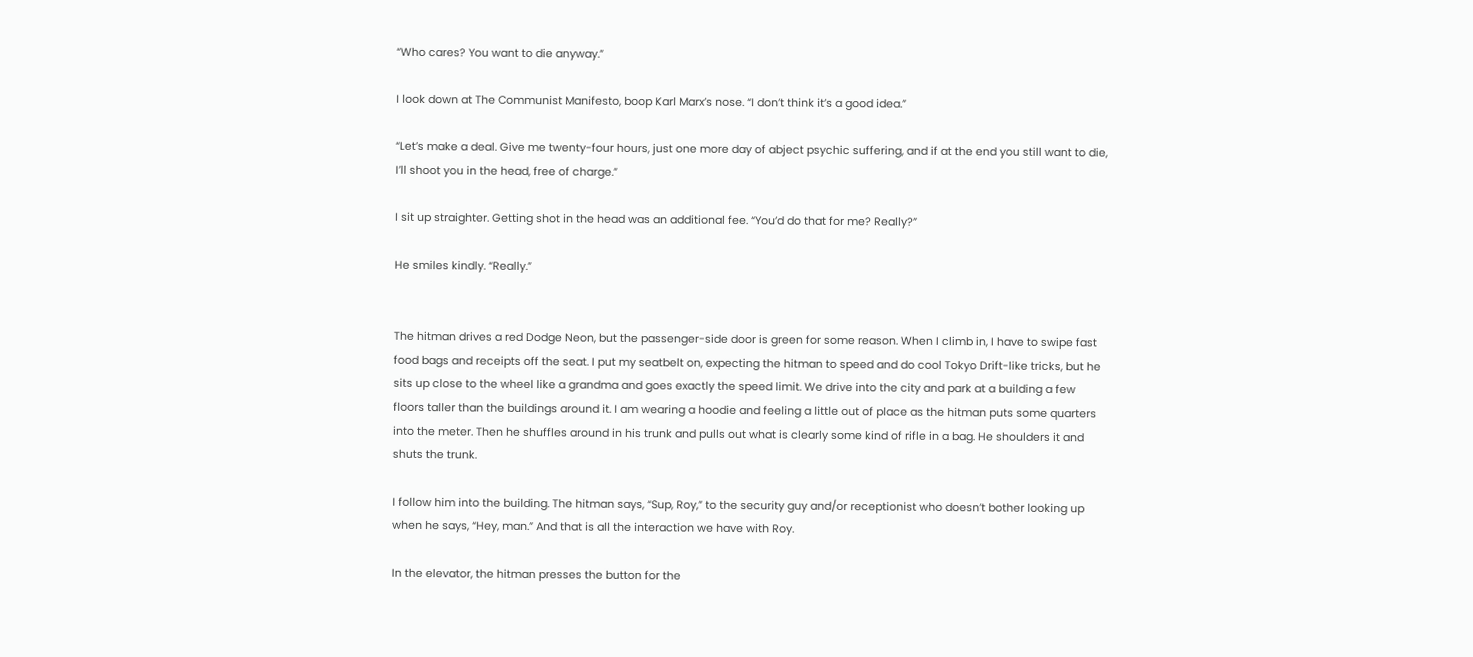“Who cares? You want to die anyway.”

I look down at The Communist Manifesto, boop Karl Marx’s nose. “I don’t think it’s a good idea.”

“Let’s make a deal. Give me twenty-four hours, just one more day of abject psychic suffering, and if at the end you still want to die, I’ll shoot you in the head, free of charge.”

I sit up straighter. Getting shot in the head was an additional fee. “You’d do that for me? Really?”

He smiles kindly. “Really.”


The hitman drives a red Dodge Neon, but the passenger-side door is green for some reason. When I climb in, I have to swipe fast food bags and receipts off the seat. I put my seatbelt on, expecting the hitman to speed and do cool Tokyo Drift-like tricks, but he sits up close to the wheel like a grandma and goes exactly the speed limit. We drive into the city and park at a building a few floors taller than the buildings around it. I am wearing a hoodie and feeling a little out of place as the hitman puts some quarters into the meter. Then he shuffles around in his trunk and pulls out what is clearly some kind of rifle in a bag. He shoulders it and shuts the trunk.

I follow him into the building. The hitman says, “Sup, Roy,” to the security guy and/or receptionist who doesn’t bother looking up when he says, “Hey, man.” And that is all the interaction we have with Roy.

In the elevator, the hitman presses the button for the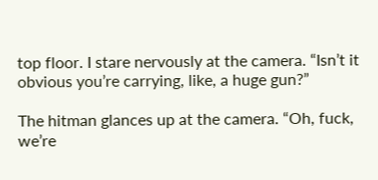top floor. I stare nervously at the camera. “Isn’t it obvious you’re carrying, like, a huge gun?”

The hitman glances up at the camera. “Oh, fuck, we’re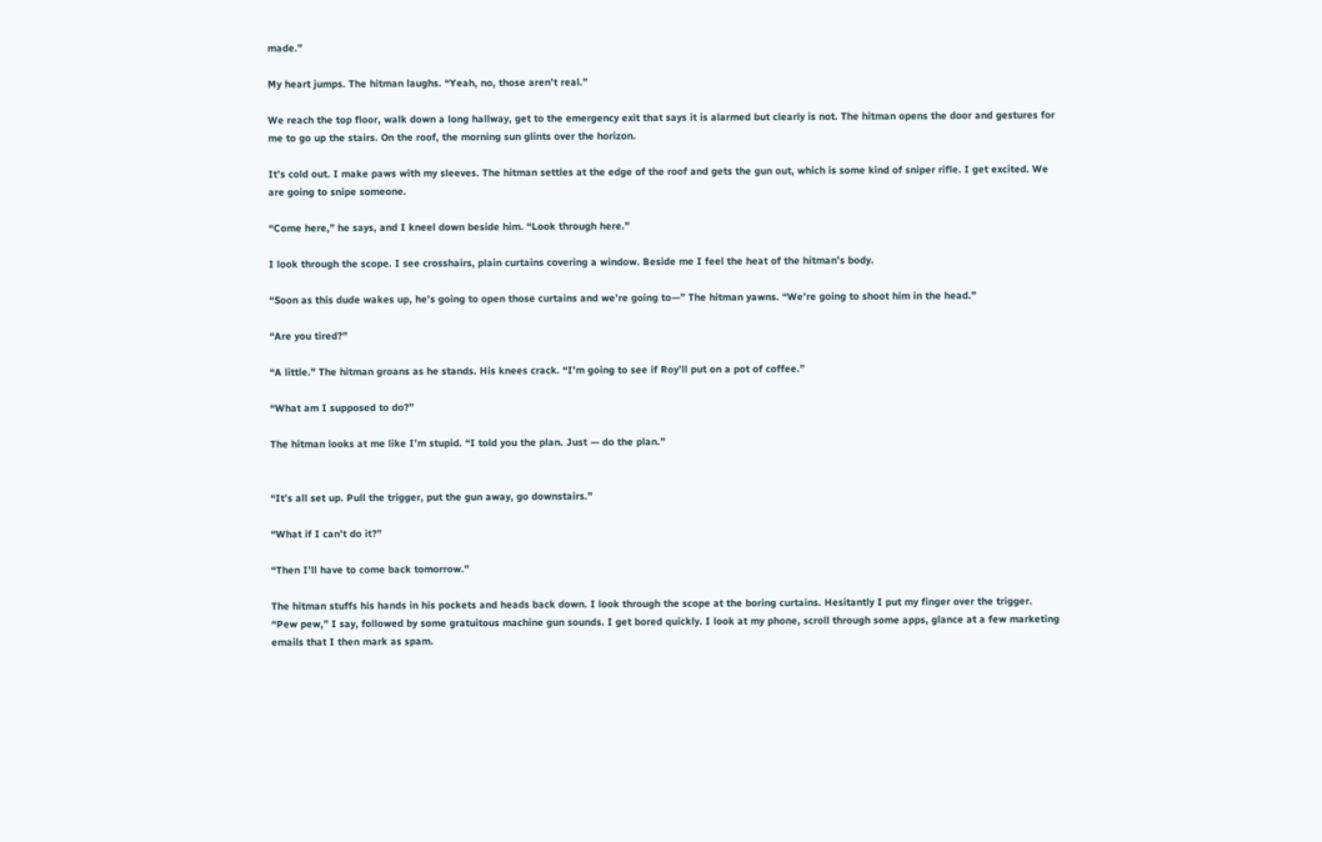made.”

My heart jumps. The hitman laughs. “Yeah, no, those aren’t real.”

We reach the top floor, walk down a long hallway, get to the emergency exit that says it is alarmed but clearly is not. The hitman opens the door and gestures for me to go up the stairs. On the roof, the morning sun glints over the horizon.

It’s cold out. I make paws with my sleeves. The hitman settles at the edge of the roof and gets the gun out, which is some kind of sniper rifle. I get excited. We are going to snipe someone.

“Come here,” he says, and I kneel down beside him. “Look through here.”

I look through the scope. I see crosshairs, plain curtains covering a window. Beside me I feel the heat of the hitman’s body.

“Soon as this dude wakes up, he’s going to open those curtains and we’re going to—” The hitman yawns. “We’re going to shoot him in the head.”

“Are you tired?”

“A little.” The hitman groans as he stands. His knees crack. “I’m going to see if Roy’ll put on a pot of coffee.”

“What am I supposed to do?”

The hitman looks at me like I’m stupid. “I told you the plan. Just — do the plan.”


“It’s all set up. Pull the trigger, put the gun away, go downstairs.”

“What if I can’t do it?”

“Then I’ll have to come back tomorrow.”

The hitman stuffs his hands in his pockets and heads back down. I look through the scope at the boring curtains. Hesitantly I put my finger over the trigger. “Pew pew,” I say, followed by some gratuitous machine gun sounds. I get bored quickly. I look at my phone, scroll through some apps, glance at a few marketing emails that I then mark as spam.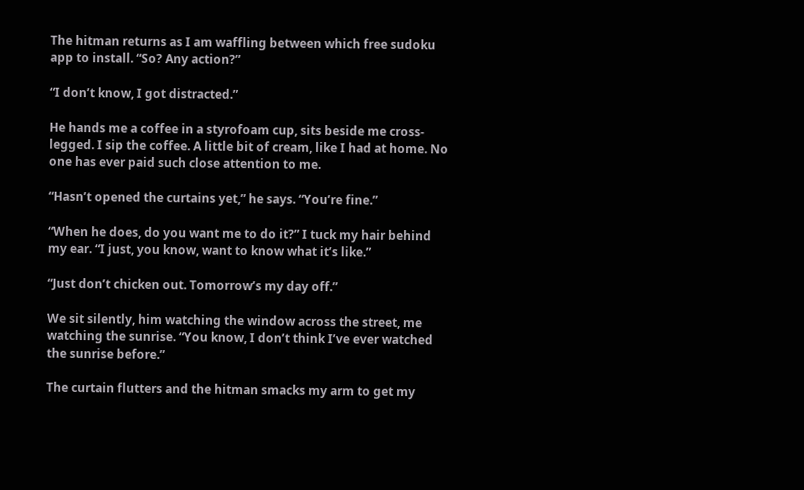The hitman returns as I am waffling between which free sudoku app to install. “So? Any action?”

“I don’t know, I got distracted.”

He hands me a coffee in a styrofoam cup, sits beside me cross-legged. I sip the coffee. A little bit of cream, like I had at home. No one has ever paid such close attention to me.

“Hasn’t opened the curtains yet,” he says. “You’re fine.”

“When he does, do you want me to do it?” I tuck my hair behind my ear. “I just, you know, want to know what it’s like.”

“Just don’t chicken out. Tomorrow’s my day off.”

We sit silently, him watching the window across the street, me watching the sunrise. “You know, I don’t think I’ve ever watched the sunrise before.”

The curtain flutters and the hitman smacks my arm to get my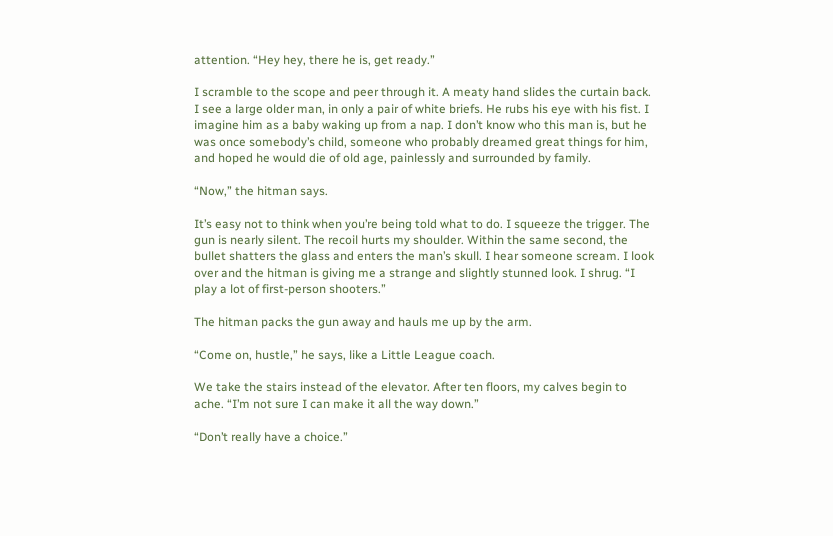attention. “Hey hey, there he is, get ready.”

I scramble to the scope and peer through it. A meaty hand slides the curtain back. I see a large older man, in only a pair of white briefs. He rubs his eye with his fist. I imagine him as a baby waking up from a nap. I don’t know who this man is, but he was once somebody’s child, someone who probably dreamed great things for him, and hoped he would die of old age, painlessly and surrounded by family.

“Now,” the hitman says.

It’s easy not to think when you’re being told what to do. I squeeze the trigger. The gun is nearly silent. The recoil hurts my shoulder. Within the same second, the bullet shatters the glass and enters the man’s skull. I hear someone scream. I look over and the hitman is giving me a strange and slightly stunned look. I shrug. “I play a lot of first-person shooters.”

The hitman packs the gun away and hauls me up by the arm.

“Come on, hustle,” he says, like a Little League coach.

We take the stairs instead of the elevator. After ten floors, my calves begin to ache. “I’m not sure I can make it all the way down.”

“Don’t really have a choice.”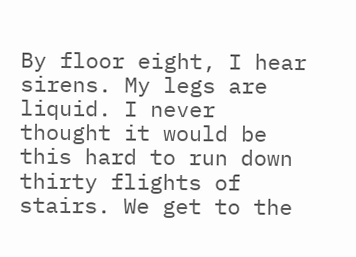By floor eight, I hear sirens. My legs are liquid. I never thought it would be this hard to run down thirty flights of stairs. We get to the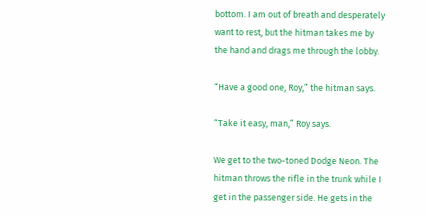bottom. I am out of breath and desperately want to rest, but the hitman takes me by the hand and drags me through the lobby.

“Have a good one, Roy,” the hitman says.

“Take it easy, man,” Roy says.

We get to the two-toned Dodge Neon. The hitman throws the rifle in the trunk while I get in the passenger side. He gets in the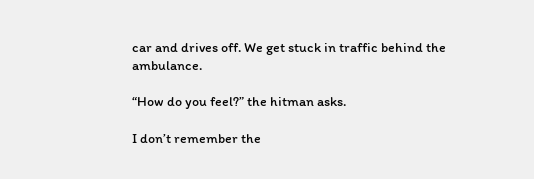car and drives off. We get stuck in traffic behind the ambulance.

“How do you feel?” the hitman asks.

I don’t remember the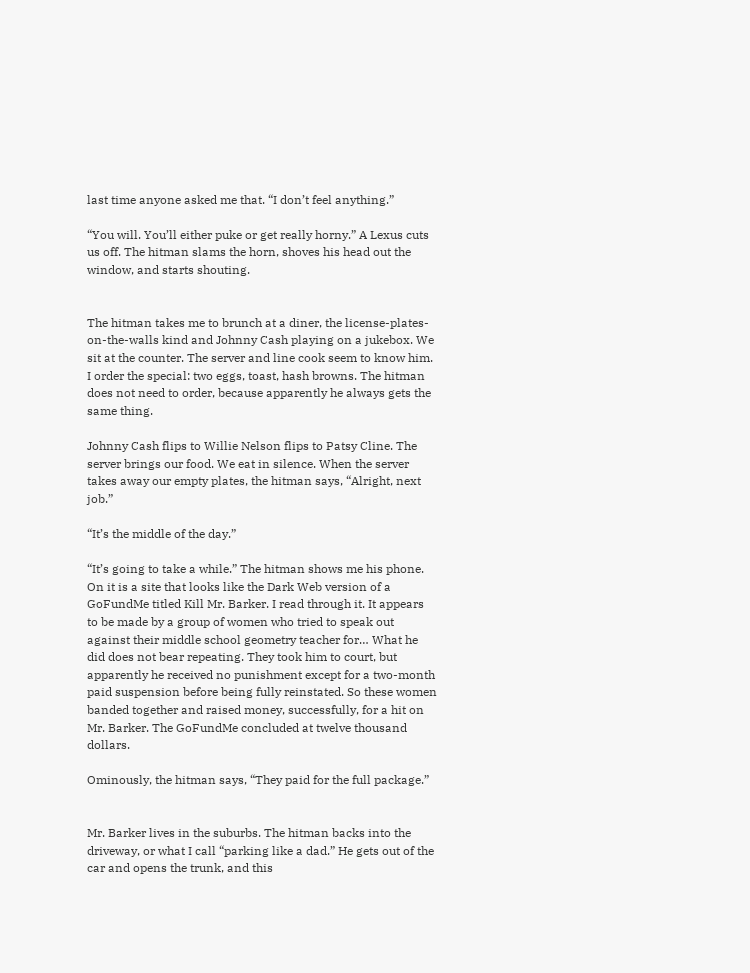last time anyone asked me that. “I don’t feel anything.”

“You will. You’ll either puke or get really horny.” A Lexus cuts us off. The hitman slams the horn, shoves his head out the window, and starts shouting.


The hitman takes me to brunch at a diner, the license-plates-on-the-walls kind and Johnny Cash playing on a jukebox. We sit at the counter. The server and line cook seem to know him. I order the special: two eggs, toast, hash browns. The hitman does not need to order, because apparently he always gets the same thing.

Johnny Cash flips to Willie Nelson flips to Patsy Cline. The server brings our food. We eat in silence. When the server takes away our empty plates, the hitman says, “Alright, next job.”

“It’s the middle of the day.”

“It’s going to take a while.” The hitman shows me his phone. On it is a site that looks like the Dark Web version of a GoFundMe titled Kill Mr. Barker. I read through it. It appears to be made by a group of women who tried to speak out against their middle school geometry teacher for… What he did does not bear repeating. They took him to court, but apparently he received no punishment except for a two-month paid suspension before being fully reinstated. So these women banded together and raised money, successfully, for a hit on Mr. Barker. The GoFundMe concluded at twelve thousand dollars.

Ominously, the hitman says, “They paid for the full package.”


Mr. Barker lives in the suburbs. The hitman backs into the driveway, or what I call “parking like a dad.” He gets out of the car and opens the trunk, and this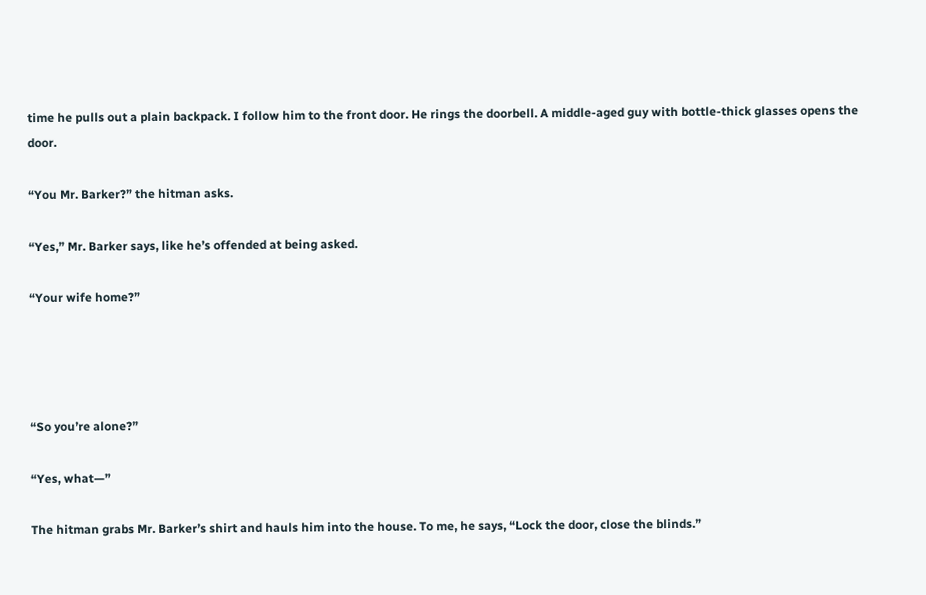time he pulls out a plain backpack. I follow him to the front door. He rings the doorbell. A middle-aged guy with bottle-thick glasses opens the door.

“You Mr. Barker?” the hitman asks.

“Yes,” Mr. Barker says, like he’s offended at being asked.

“Your wife home?”




“So you’re alone?”

“Yes, what—”

The hitman grabs Mr. Barker’s shirt and hauls him into the house. To me, he says, “Lock the door, close the blinds.”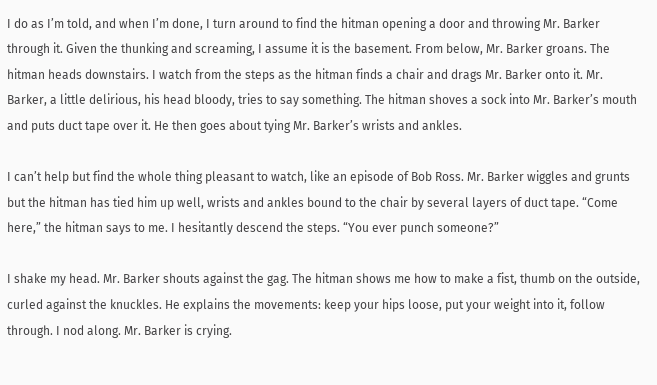I do as I’m told, and when I’m done, I turn around to find the hitman opening a door and throwing Mr. Barker through it. Given the thunking and screaming, I assume it is the basement. From below, Mr. Barker groans. The hitman heads downstairs. I watch from the steps as the hitman finds a chair and drags Mr. Barker onto it. Mr. Barker, a little delirious, his head bloody, tries to say something. The hitman shoves a sock into Mr. Barker’s mouth and puts duct tape over it. He then goes about tying Mr. Barker’s wrists and ankles.

I can’t help but find the whole thing pleasant to watch, like an episode of Bob Ross. Mr. Barker wiggles and grunts but the hitman has tied him up well, wrists and ankles bound to the chair by several layers of duct tape. “Come here,” the hitman says to me. I hesitantly descend the steps. “You ever punch someone?”

I shake my head. Mr. Barker shouts against the gag. The hitman shows me how to make a fist, thumb on the outside, curled against the knuckles. He explains the movements: keep your hips loose, put your weight into it, follow through. I nod along. Mr. Barker is crying.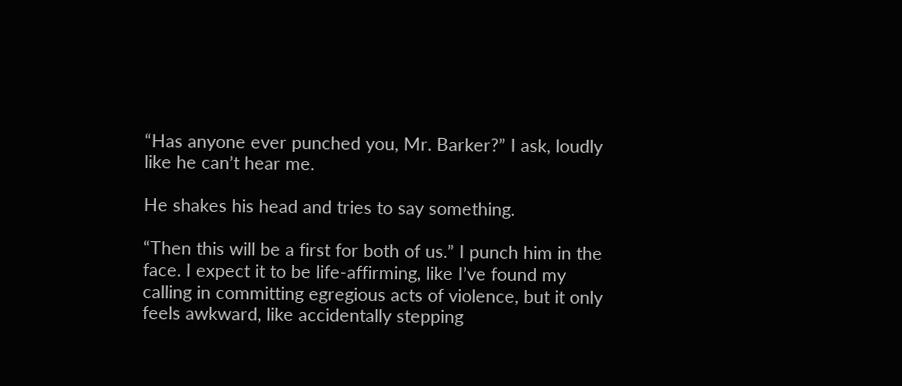“Has anyone ever punched you, Mr. Barker?” I ask, loudly like he can’t hear me.

He shakes his head and tries to say something.

“Then this will be a first for both of us.” I punch him in the face. I expect it to be life-affirming, like I’ve found my calling in committing egregious acts of violence, but it only feels awkward, like accidentally stepping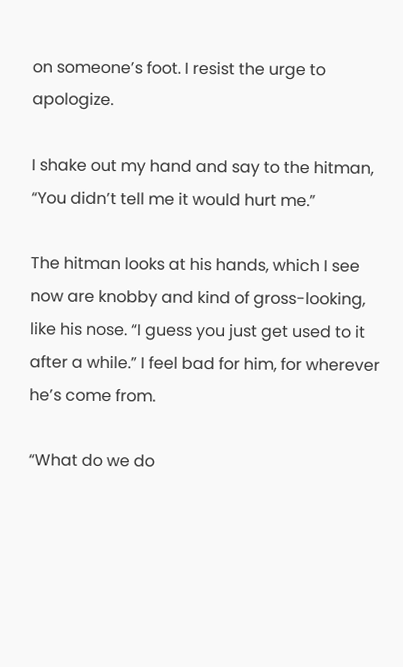on someone’s foot. I resist the urge to apologize.

I shake out my hand and say to the hitman, “You didn’t tell me it would hurt me.”

The hitman looks at his hands, which I see now are knobby and kind of gross-looking, like his nose. “I guess you just get used to it after a while.” I feel bad for him, for wherever he’s come from.

“What do we do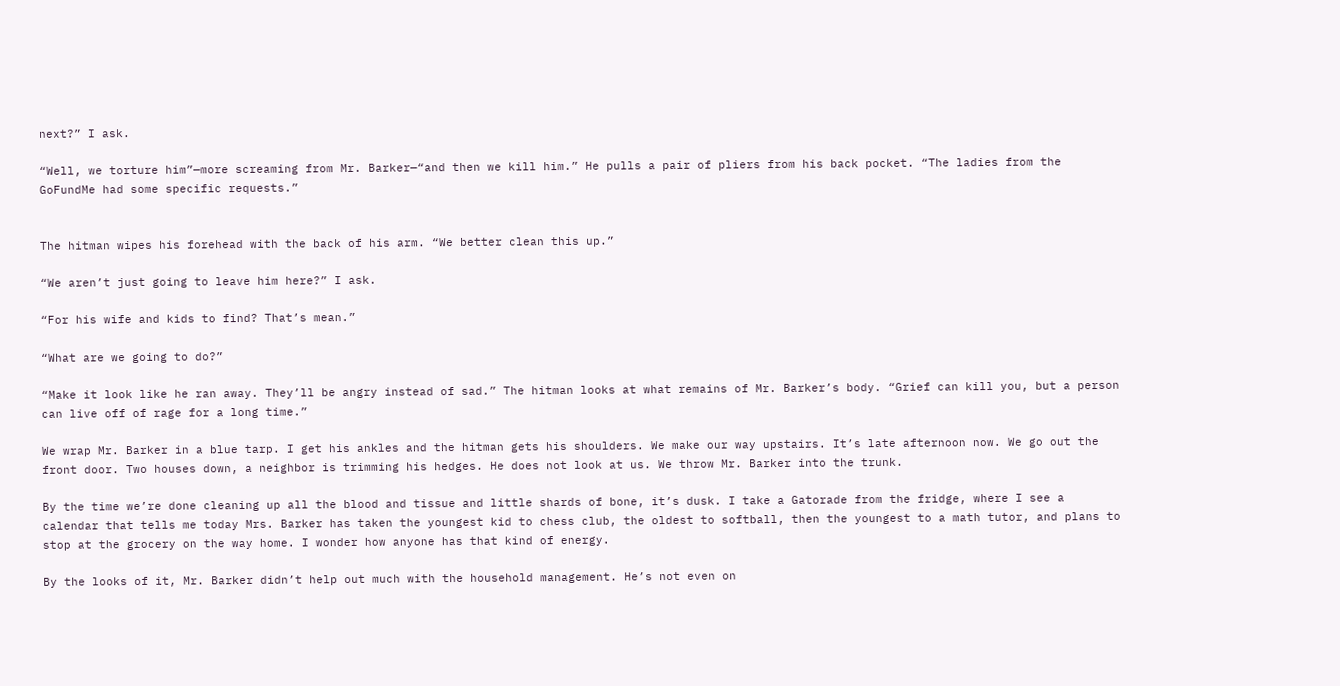next?” I ask.

“Well, we torture him”—more screaming from Mr. Barker—“and then we kill him.” He pulls a pair of pliers from his back pocket. “The ladies from the GoFundMe had some specific requests.”


The hitman wipes his forehead with the back of his arm. “We better clean this up.”

“We aren’t just going to leave him here?” I ask.

“For his wife and kids to find? That’s mean.”

“What are we going to do?”

“Make it look like he ran away. They’ll be angry instead of sad.” The hitman looks at what remains of Mr. Barker’s body. “Grief can kill you, but a person can live off of rage for a long time.”

We wrap Mr. Barker in a blue tarp. I get his ankles and the hitman gets his shoulders. We make our way upstairs. It’s late afternoon now. We go out the front door. Two houses down, a neighbor is trimming his hedges. He does not look at us. We throw Mr. Barker into the trunk.

By the time we’re done cleaning up all the blood and tissue and little shards of bone, it’s dusk. I take a Gatorade from the fridge, where I see a calendar that tells me today Mrs. Barker has taken the youngest kid to chess club, the oldest to softball, then the youngest to a math tutor, and plans to stop at the grocery on the way home. I wonder how anyone has that kind of energy.

By the looks of it, Mr. Barker didn’t help out much with the household management. He’s not even on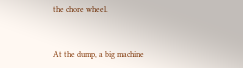the chore wheel.


At the dump, a big machine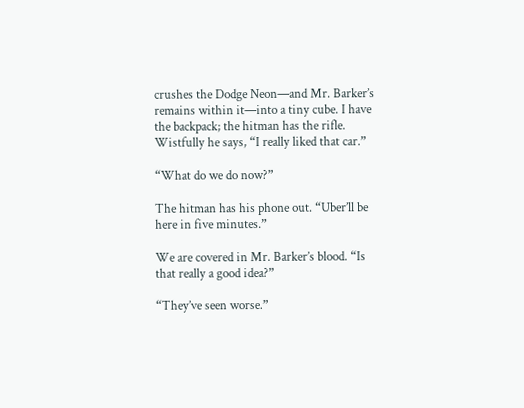crushes the Dodge Neon—and Mr. Barker’s remains within it—into a tiny cube. I have the backpack; the hitman has the rifle. Wistfully he says, “I really liked that car.”

“What do we do now?”

The hitman has his phone out. “Uber’ll be here in five minutes.”

We are covered in Mr. Barker’s blood. “Is that really a good idea?”

“They’ve seen worse.”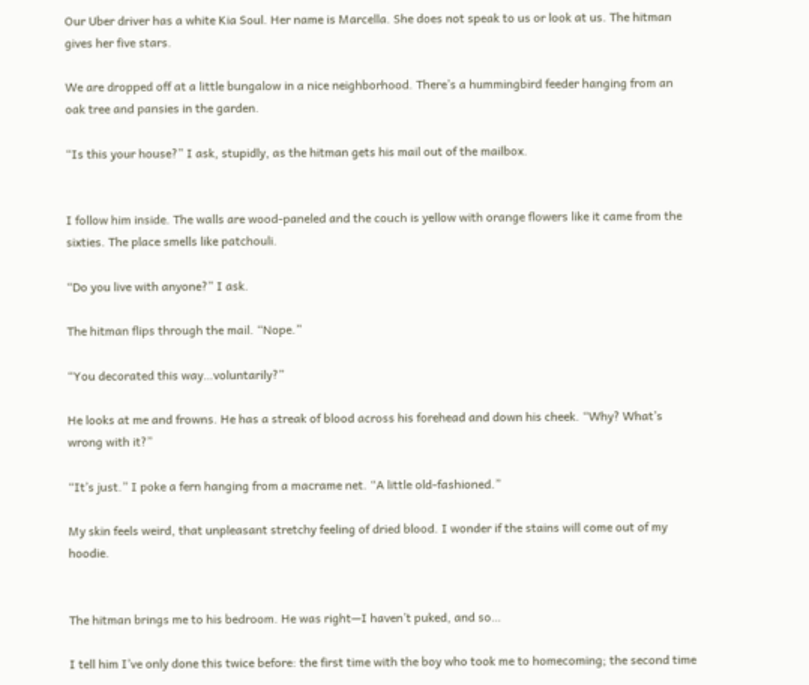Our Uber driver has a white Kia Soul. Her name is Marcella. She does not speak to us or look at us. The hitman gives her five stars.

We are dropped off at a little bungalow in a nice neighborhood. There’s a hummingbird feeder hanging from an oak tree and pansies in the garden.

“Is this your house?” I ask, stupidly, as the hitman gets his mail out of the mailbox.


I follow him inside. The walls are wood-paneled and the couch is yellow with orange flowers like it came from the sixties. The place smells like patchouli.

“Do you live with anyone?” I ask.

The hitman flips through the mail. “Nope.”

“You decorated this way…voluntarily?”

He looks at me and frowns. He has a streak of blood across his forehead and down his cheek. “Why? What’s wrong with it?”

“It’s just.” I poke a fern hanging from a macrame net. “A little old-fashioned.”

My skin feels weird, that unpleasant stretchy feeling of dried blood. I wonder if the stains will come out of my hoodie.


The hitman brings me to his bedroom. He was right—I haven’t puked, and so…

I tell him I’ve only done this twice before: the first time with the boy who took me to homecoming; the second time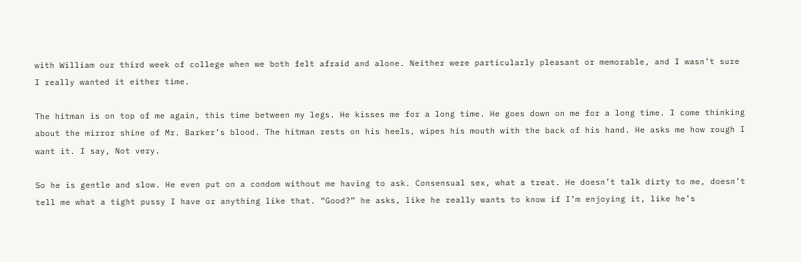with William our third week of college when we both felt afraid and alone. Neither were particularly pleasant or memorable, and I wasn’t sure I really wanted it either time.

The hitman is on top of me again, this time between my legs. He kisses me for a long time. He goes down on me for a long time. I come thinking about the mirror shine of Mr. Barker’s blood. The hitman rests on his heels, wipes his mouth with the back of his hand. He asks me how rough I want it. I say, Not very.

So he is gentle and slow. He even put on a condom without me having to ask. Consensual sex, what a treat. He doesn’t talk dirty to me, doesn’t tell me what a tight pussy I have or anything like that. “Good?” he asks, like he really wants to know if I’m enjoying it, like he’s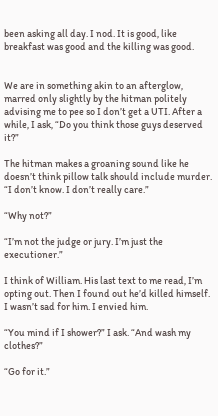been asking all day. I nod. It is good, like breakfast was good and the killing was good.


We are in something akin to an afterglow, marred only slightly by the hitman politely advising me to pee so I don’t get a UTI. After a while, I ask, “Do you think those guys deserved it?”

The hitman makes a groaning sound like he doesn’t think pillow talk should include murder. “I don’t know. I don’t really care.”

“Why not?”

“I’m not the judge or jury. I’m just the executioner.”

I think of William. His last text to me read, I’m opting out. Then I found out he’d killed himself. I wasn’t sad for him. I envied him.

“You mind if I shower?” I ask. “And wash my clothes?”

“Go for it.”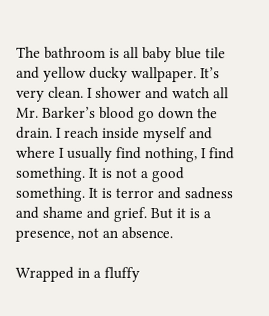The bathroom is all baby blue tile and yellow ducky wallpaper. It’s very clean. I shower and watch all Mr. Barker’s blood go down the drain. I reach inside myself and where I usually find nothing, I find something. It is not a good something. It is terror and sadness and shame and grief. But it is a presence, not an absence.

Wrapped in a fluffy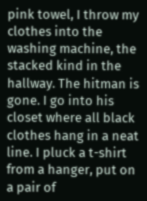pink towel, I throw my clothes into the washing machine, the stacked kind in the hallway. The hitman is gone. I go into his closet where all black clothes hang in a neat line. I pluck a t-shirt from a hanger, put on a pair of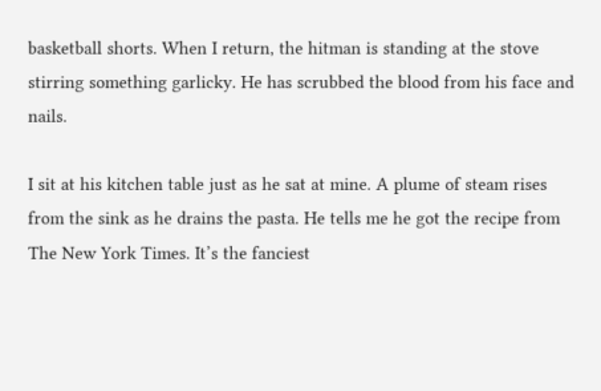basketball shorts. When I return, the hitman is standing at the stove stirring something garlicky. He has scrubbed the blood from his face and nails.

I sit at his kitchen table just as he sat at mine. A plume of steam rises from the sink as he drains the pasta. He tells me he got the recipe from The New York Times. It’s the fanciest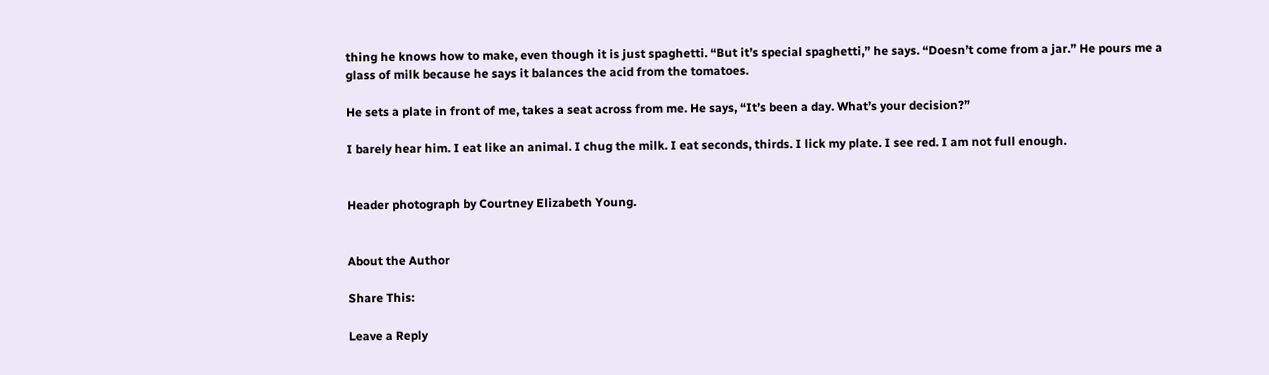thing he knows how to make, even though it is just spaghetti. “But it’s special spaghetti,” he says. “Doesn’t come from a jar.” He pours me a glass of milk because he says it balances the acid from the tomatoes.

He sets a plate in front of me, takes a seat across from me. He says, “It’s been a day. What’s your decision?”

I barely hear him. I eat like an animal. I chug the milk. I eat seconds, thirds. I lick my plate. I see red. I am not full enough.


Header photograph by Courtney Elizabeth Young.


About the Author

Share This:

Leave a Reply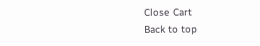Close Cart
Back to top